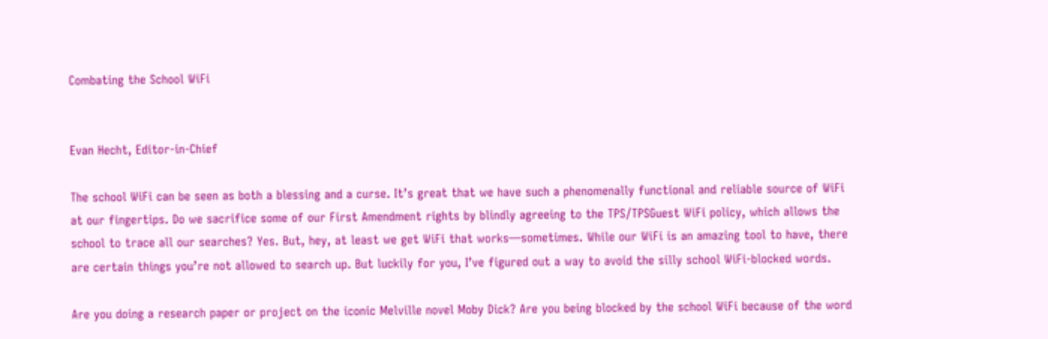Combating the School WiFi


Evan Hecht, Editor-in-Chief

The school WiFi can be seen as both a blessing and a curse. It’s great that we have such a phenomenally functional and reliable source of WiFi at our fingertips. Do we sacrifice some of our First Amendment rights by blindly agreeing to the TPS/TPSGuest WiFi policy, which allows the school to trace all our searches? Yes. But, hey, at least we get WiFi that works—sometimes. While our WiFi is an amazing tool to have, there are certain things you’re not allowed to search up. But luckily for you, I’ve figured out a way to avoid the silly school WiFi-blocked words.

Are you doing a research paper or project on the iconic Melville novel Moby Dick? Are you being blocked by the school WiFi because of the word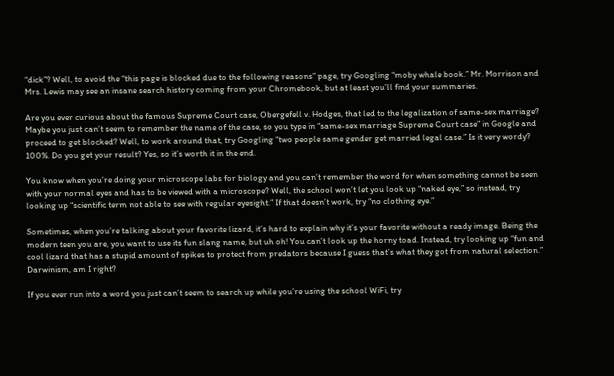“dick”? Well, to avoid the “this page is blocked due to the following reasons” page, try Googling “moby whale book.” Mr. Morrison and Mrs. Lewis may see an insane search history coming from your Chromebook, but at least you’ll find your summaries.

Are you ever curious about the famous Supreme Court case, Obergefell v. Hodges, that led to the legalization of same-sex marriage? Maybe you just can’t seem to remember the name of the case, so you type in “same-sex marriage Supreme Court case” in Google and proceed to get blocked? Well, to work around that, try Googling “two people same gender get married legal case.” Is it very wordy? 100%. Do you get your result? Yes, so it’s worth it in the end.

You know when you’re doing your microscope labs for biology and you can’t remember the word for when something cannot be seen with your normal eyes and has to be viewed with a microscope? Well, the school won’t let you look up “naked eye,” so instead, try looking up “scientific term not able to see with regular eyesight.” If that doesn’t work, try “no clothing eye.”

Sometimes, when you’re talking about your favorite lizard, it’s hard to explain why it’s your favorite without a ready image. Being the modern teen you are, you want to use its fun slang name, but uh oh! You can’t look up the horny toad. Instead, try looking up “fun and cool lizard that has a stupid amount of spikes to protect from predators because I guess that’s what they got from natural selection.” Darwinism, am I right?

If you ever run into a word you just can’t seem to search up while you’re using the school WiFi, try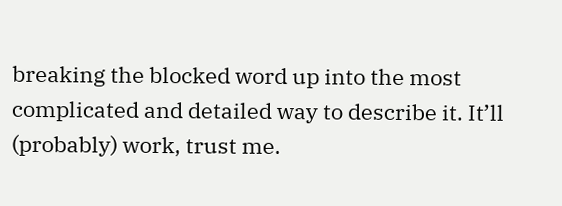breaking the blocked word up into the most complicated and detailed way to describe it. It’ll (probably) work, trust me.